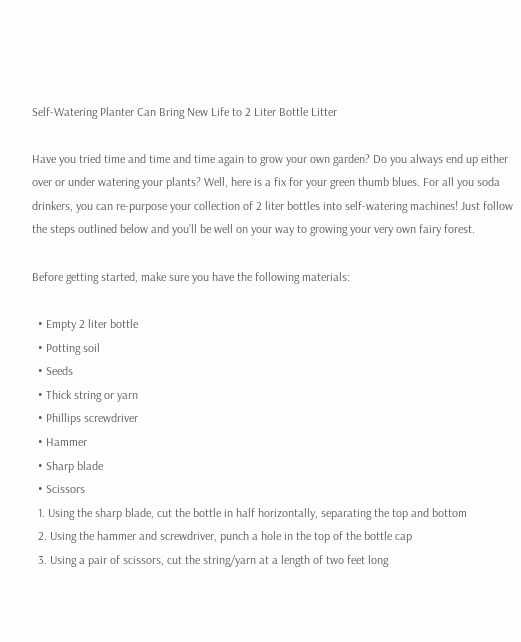Self-Watering Planter Can Bring New Life to 2 Liter Bottle Litter

Have you tried time and time and time again to grow your own garden? Do you always end up either over or under watering your plants? Well, here is a fix for your green thumb blues. For all you soda drinkers, you can re-purpose your collection of 2 liter bottles into self-watering machines! Just follow the steps outlined below and you’ll be well on your way to growing your very own fairy forest.

Before getting started, make sure you have the following materials:

  • Empty 2 liter bottle
  • Potting soil
  • Seeds
  • Thick string or yarn
  • Phillips screwdriver
  • Hammer
  • Sharp blade
  • Scissors
  1. Using the sharp blade, cut the bottle in half horizontally, separating the top and bottom
  2. Using the hammer and screwdriver, punch a hole in the top of the bottle cap
  3. Using a pair of scissors, cut the string/yarn at a length of two feet long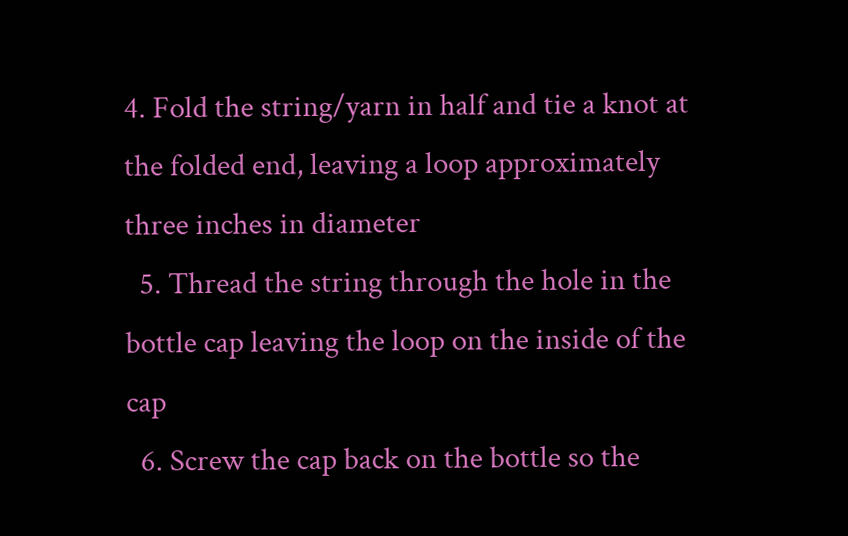4. Fold the string/yarn in half and tie a knot at the folded end, leaving a loop approximately three inches in diameter
  5. Thread the string through the hole in the bottle cap leaving the loop on the inside of the cap
  6. Screw the cap back on the bottle so the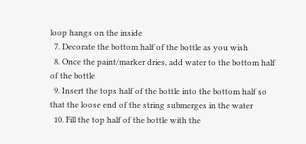loop hangs on the inside
  7. Decorate the bottom half of the bottle as you wish
  8. Once the paint/marker dries, add water to the bottom half of the bottle
  9. Insert the tops half of the bottle into the bottom half so that the loose end of the string submerges in the water
  10. Fill the top half of the bottle with the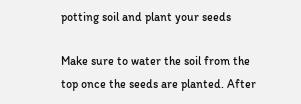potting soil and plant your seeds

Make sure to water the soil from the top once the seeds are planted. After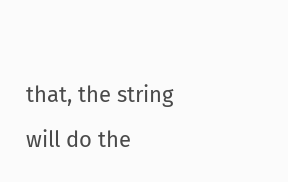that, the string will do the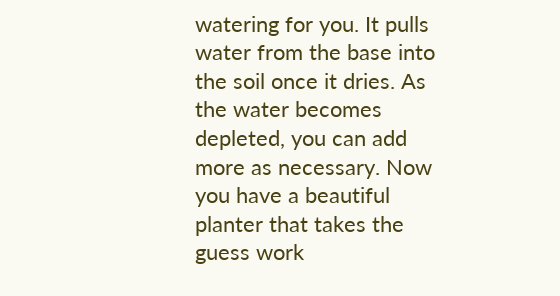watering for you. It pulls water from the base into the soil once it dries. As the water becomes depleted, you can add more as necessary. Now you have a beautiful planter that takes the guess work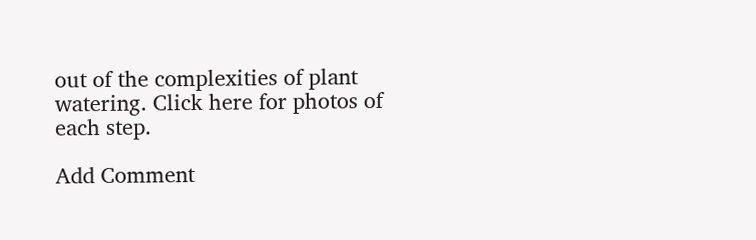out of the complexities of plant watering. Click here for photos of each step.

Add Comment